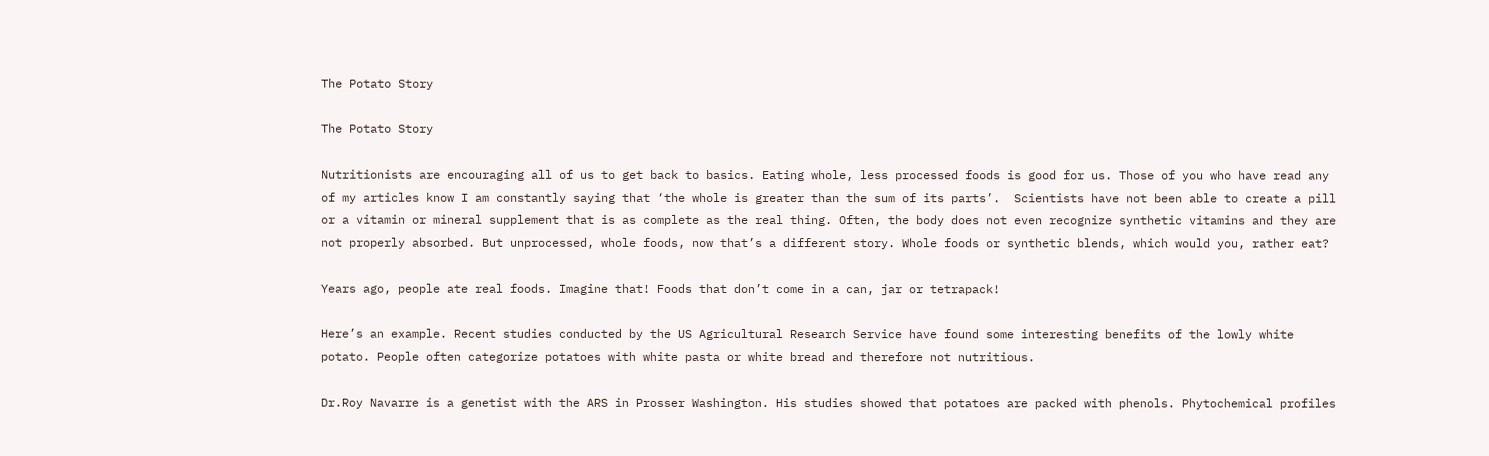The Potato Story

The Potato Story

Nutritionists are encouraging all of us to get back to basics. Eating whole, less processed foods is good for us. Those of you who have read any of my articles know I am constantly saying that ‘the whole is greater than the sum of its parts’.  Scientists have not been able to create a pill or a vitamin or mineral supplement that is as complete as the real thing. Often, the body does not even recognize synthetic vitamins and they are not properly absorbed. But unprocessed, whole foods, now that’s a different story. Whole foods or synthetic blends, which would you, rather eat?

Years ago, people ate real foods. Imagine that! Foods that don’t come in a can, jar or tetrapack!

Here’s an example. Recent studies conducted by the US Agricultural Research Service have found some interesting benefits of the lowly white potato. People often categorize potatoes with white pasta or white bread and therefore not nutritious.

Dr.Roy Navarre is a genetist with the ARS in Prosser Washington. His studies showed that potatoes are packed with phenols. Phytochemical profiles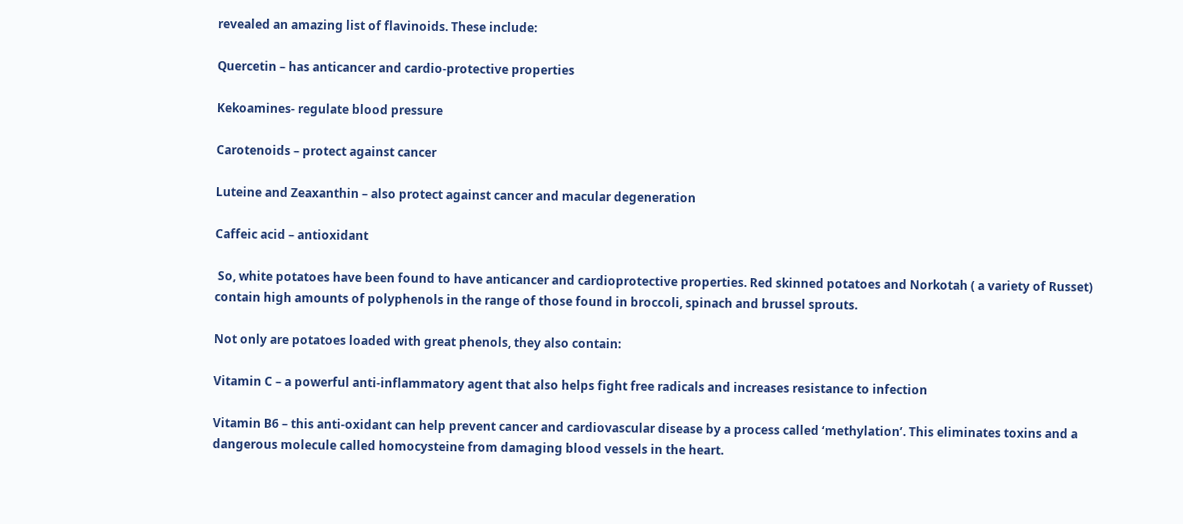revealed an amazing list of flavinoids. These include:

Quercetin – has anticancer and cardio-protective properties

Kekoamines- regulate blood pressure

Carotenoids – protect against cancer

Luteine and Zeaxanthin – also protect against cancer and macular degeneration

Caffeic acid – antioxidant

 So, white potatoes have been found to have anticancer and cardioprotective properties. Red skinned potatoes and Norkotah ( a variety of Russet)  contain high amounts of polyphenols in the range of those found in broccoli, spinach and brussel sprouts.

Not only are potatoes loaded with great phenols, they also contain:

Vitamin C – a powerful anti-inflammatory agent that also helps fight free radicals and increases resistance to infection

Vitamin B6 – this anti-oxidant can help prevent cancer and cardiovascular disease by a process called ‘methylation’. This eliminates toxins and a dangerous molecule called homocysteine from damaging blood vessels in the heart.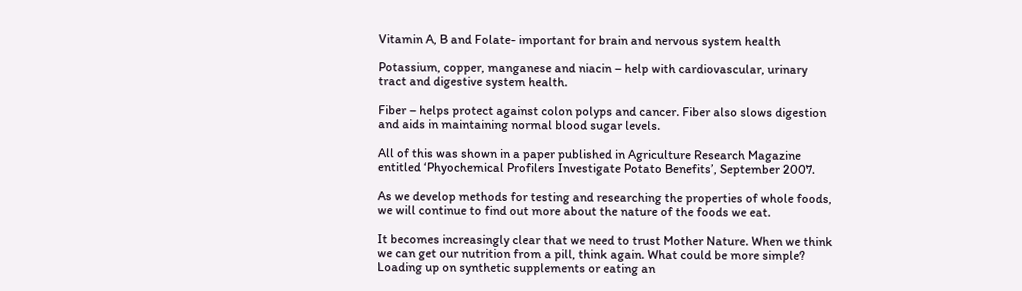Vitamin A, B and Folate- important for brain and nervous system health

Potassium, copper, manganese and niacin – help with cardiovascular, urinary tract and digestive system health.

Fiber – helps protect against colon polyps and cancer. Fiber also slows digestion and aids in maintaining normal blood sugar levels.

All of this was shown in a paper published in Agriculture Research Magazine entitled ‘Phyochemical Profilers Investigate Potato Benefits’, September 2007.

As we develop methods for testing and researching the properties of whole foods, we will continue to find out more about the nature of the foods we eat.

It becomes increasingly clear that we need to trust Mother Nature. When we think we can get our nutrition from a pill, think again. What could be more simple? Loading up on synthetic supplements or eating an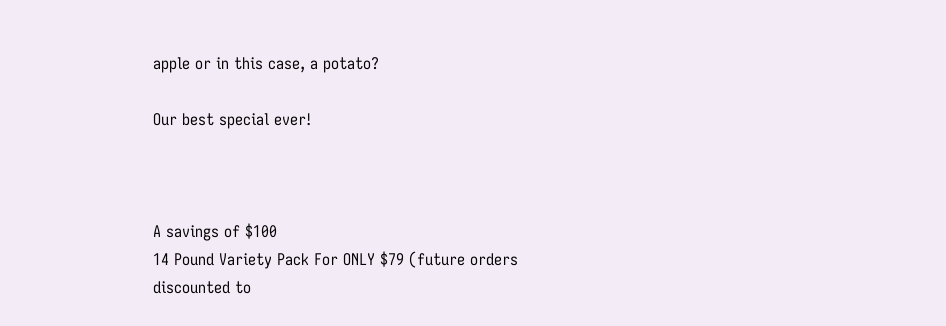apple or in this case, a potato?

Our best special ever!



A savings of $100
14 Pound Variety Pack For ONLY $79 (future orders discounted to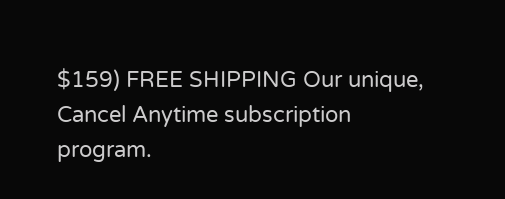$159) FREE SHIPPING Our unique, Cancel Anytime subscription program.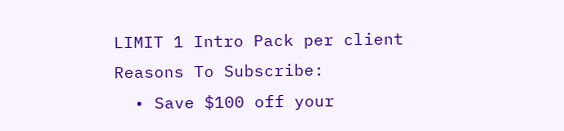LIMIT 1 Intro Pack per client
Reasons To Subscribe:
  • Save $100 off your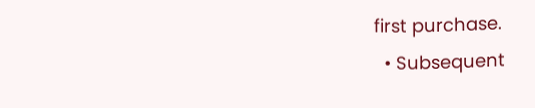first purchase.
  • Subsequent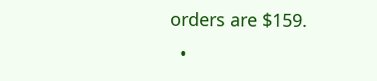orders are $159.
  •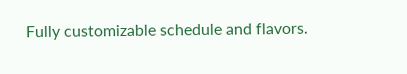Fully customizable schedule and flavors.